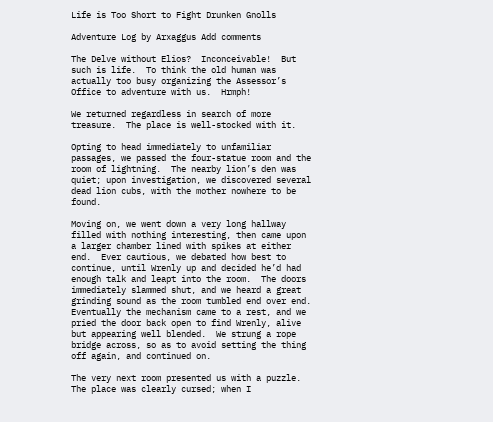Life is Too Short to Fight Drunken Gnolls

Adventure Log by Arxaggus Add comments

The Delve without Elios?  Inconceivable!  But such is life.  To think the old human was actually too busy organizing the Assessor’s Office to adventure with us.  Hrmph!

We returned regardless in search of more treasure.  The place is well-stocked with it.

Opting to head immediately to unfamiliar passages, we passed the four-statue room and the room of lightning.  The nearby lion’s den was quiet; upon investigation, we discovered several dead lion cubs, with the mother nowhere to be found.

Moving on, we went down a very long hallway filled with nothing interesting, then came upon a larger chamber lined with spikes at either end.  Ever cautious, we debated how best to continue, until Wrenly up and decided he’d had enough talk and leapt into the room.  The doors immediately slammed shut, and we heard a great grinding sound as the room tumbled end over end.  Eventually the mechanism came to a rest, and we pried the door back open to find Wrenly, alive but appearing well blended.  We strung a rope bridge across, so as to avoid setting the thing off again, and continued on.

The very next room presented us with a puzzle.  The place was clearly cursed; when I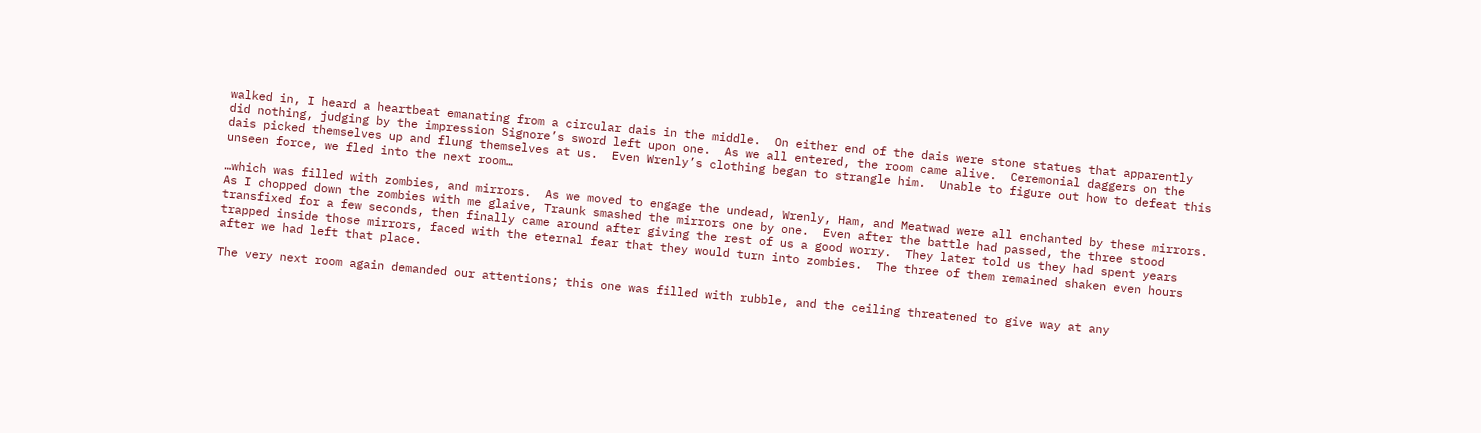walked in, I heard a heartbeat emanating from a circular dais in the middle.  On either end of the dais were stone statues that apparently did nothing, judging by the impression Signore’s sword left upon one.  As we all entered, the room came alive.  Ceremonial daggers on the dais picked themselves up and flung themselves at us.  Even Wrenly’s clothing began to strangle him.  Unable to figure out how to defeat this unseen force, we fled into the next room…

…which was filled with zombies, and mirrors.  As we moved to engage the undead, Wrenly, Ham, and Meatwad were all enchanted by these mirrors.  As I chopped down the zombies with me glaive, Traunk smashed the mirrors one by one.  Even after the battle had passed, the three stood transfixed for a few seconds, then finally came around after giving the rest of us a good worry.  They later told us they had spent years trapped inside those mirrors, faced with the eternal fear that they would turn into zombies.  The three of them remained shaken even hours after we had left that place.

The very next room again demanded our attentions; this one was filled with rubble, and the ceiling threatened to give way at any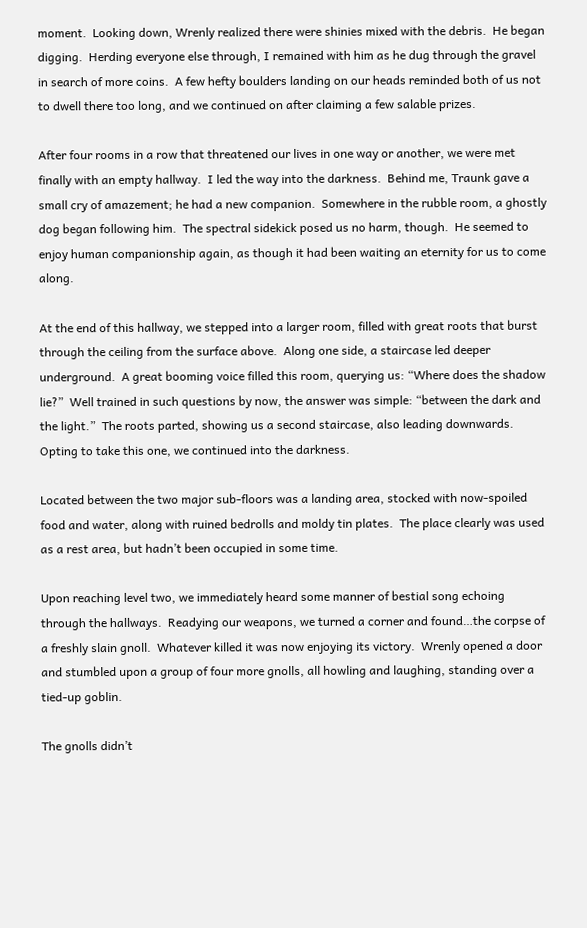moment.  Looking down, Wrenly realized there were shinies mixed with the debris.  He began digging.  Herding everyone else through, I remained with him as he dug through the gravel in search of more coins.  A few hefty boulders landing on our heads reminded both of us not to dwell there too long, and we continued on after claiming a few salable prizes.

After four rooms in a row that threatened our lives in one way or another, we were met finally with an empty hallway.  I led the way into the darkness.  Behind me, Traunk gave a small cry of amazement; he had a new companion.  Somewhere in the rubble room, a ghostly dog began following him.  The spectral sidekick posed us no harm, though.  He seemed to enjoy human companionship again, as though it had been waiting an eternity for us to come along.

At the end of this hallway, we stepped into a larger room, filled with great roots that burst through the ceiling from the surface above.  Along one side, a staircase led deeper underground.  A great booming voice filled this room, querying us: “Where does the shadow lie?”  Well trained in such questions by now, the answer was simple: “between the dark and the light.”  The roots parted, showing us a second staircase, also leading downwards.  Opting to take this one, we continued into the darkness.

Located between the two major sub-floors was a landing area, stocked with now-spoiled food and water, along with ruined bedrolls and moldy tin plates.  The place clearly was used as a rest area, but hadn’t been occupied in some time.

Upon reaching level two, we immediately heard some manner of bestial song echoing through the hallways.  Readying our weapons, we turned a corner and found…the corpse of a freshly slain gnoll.  Whatever killed it was now enjoying its victory.  Wrenly opened a door and stumbled upon a group of four more gnolls, all howling and laughing, standing over a tied-up goblin.

The gnolls didn’t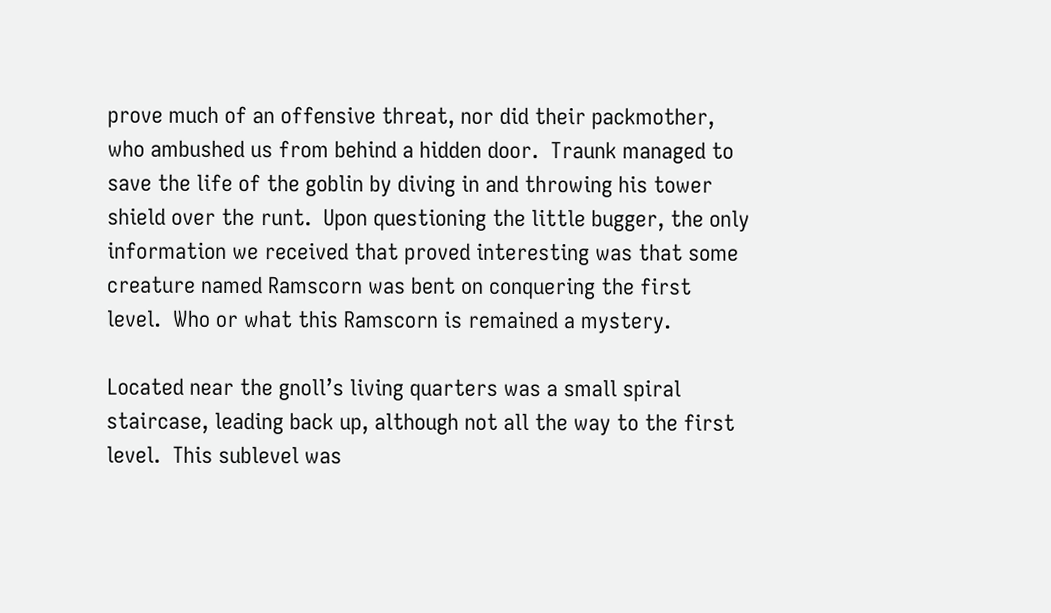prove much of an offensive threat, nor did their packmother, who ambushed us from behind a hidden door.  Traunk managed to save the life of the goblin by diving in and throwing his tower shield over the runt.  Upon questioning the little bugger, the only information we received that proved interesting was that some creature named Ramscorn was bent on conquering the first level.  Who or what this Ramscorn is remained a mystery.

Located near the gnoll’s living quarters was a small spiral staircase, leading back up, although not all the way to the first level.  This sublevel was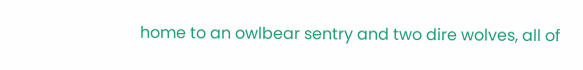home to an owlbear sentry and two dire wolves, all of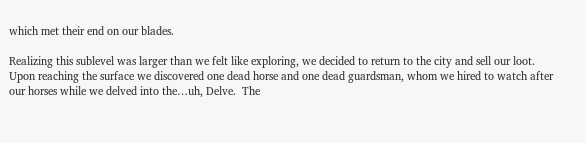which met their end on our blades.

Realizing this sublevel was larger than we felt like exploring, we decided to return to the city and sell our loot.  Upon reaching the surface we discovered one dead horse and one dead guardsman, whom we hired to watch after our horses while we delved into the…uh, Delve.  The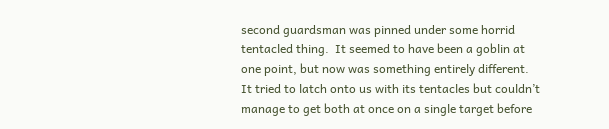second guardsman was pinned under some horrid tentacled thing.  It seemed to have been a goblin at one point, but now was something entirely different.  It tried to latch onto us with its tentacles but couldn’t manage to get both at once on a single target before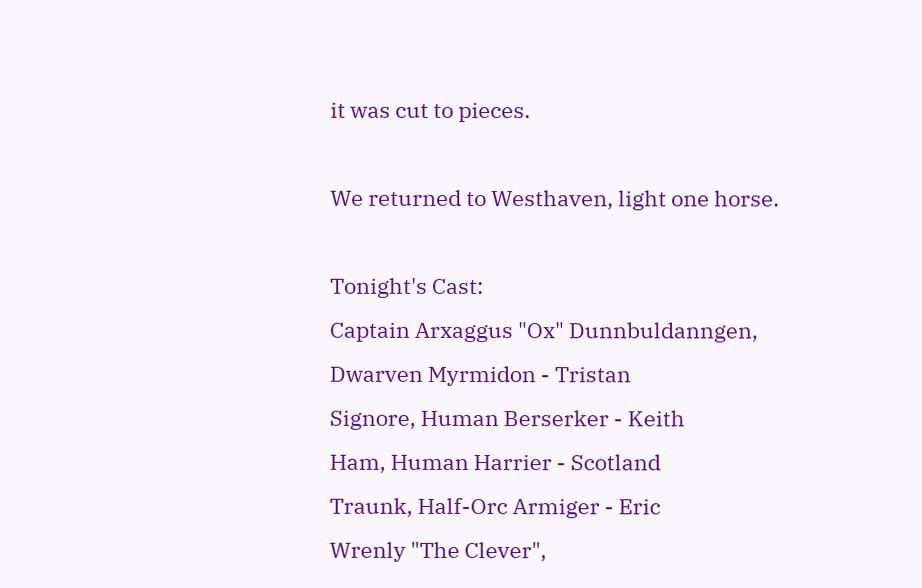it was cut to pieces.

We returned to Westhaven, light one horse.

Tonight's Cast:
Captain Arxaggus "Ox" Dunnbuldanngen, Dwarven Myrmidon - Tristan
Signore, Human Berserker - Keith
Ham, Human Harrier - Scotland
Traunk, Half-Orc Armiger - Eric
Wrenly "The Clever",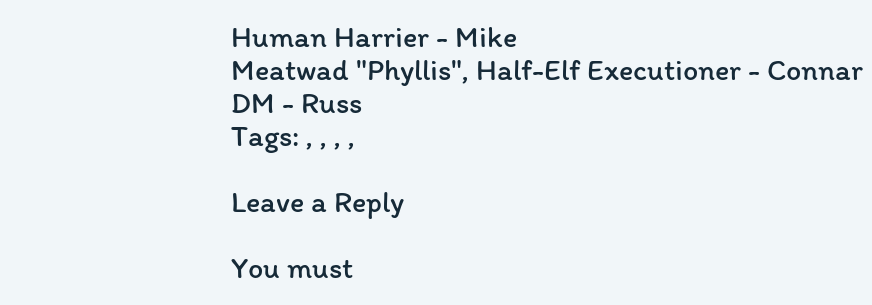Human Harrier - Mike
Meatwad "Phyllis", Half-Elf Executioner - Connar
DM - Russ
Tags: , , , ,

Leave a Reply

You must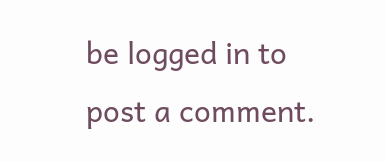be logged in to post a comment.